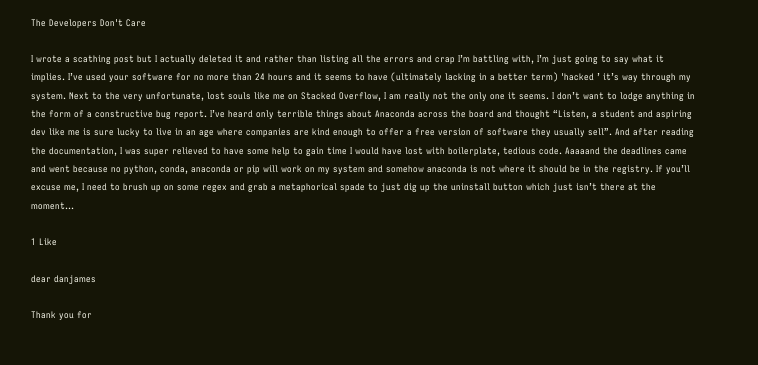The Developers Don't Care

I wrote a scathing post but I actually deleted it and rather than listing all the errors and crap I’m battling with, I’m just going to say what it implies. I’ve used your software for no more than 24 hours and it seems to have (ultimately lacking in a better term) 'hacked ’ it’s way through my system. Next to the very unfortunate, lost souls like me on Stacked Overflow, I am really not the only one it seems. I don’t want to lodge anything in the form of a constructive bug report. I’ve heard only terrible things about Anaconda across the board and thought “Listen, a student and aspiring dev like me is sure lucky to live in an age where companies are kind enough to offer a free version of software they usually sell”. And after reading the documentation, I was super relieved to have some help to gain time I would have lost with boilerplate, tedious code. Aaaaand the deadlines came and went because no python, conda, anaconda or pip will work on my system and somehow anaconda is not where it should be in the registry. If you’ll excuse me, I need to brush up on some regex and grab a metaphorical spade to just dig up the uninstall button which just isn’t there at the moment…

1 Like

dear danjames

Thank you for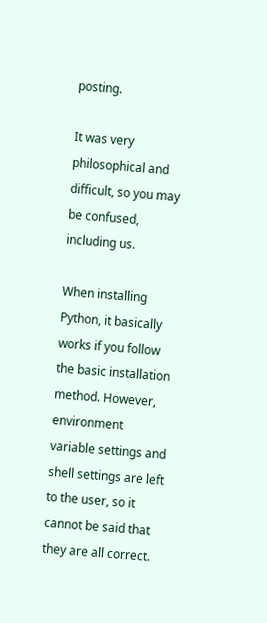posting.

It was very philosophical and difficult, so you may be confused, including us.

When installing Python, it basically works if you follow the basic installation method. However, environment variable settings and shell settings are left to the user, so it cannot be said that they are all correct.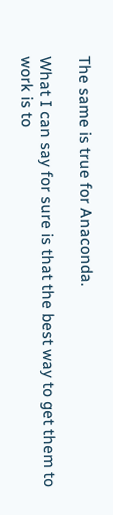The same is true for Anaconda.

What I can say for sure is that the best way to get them to work is to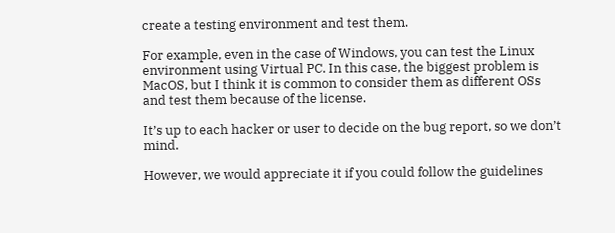create a testing environment and test them.

For example, even in the case of Windows, you can test the Linux environment using Virtual PC. In this case, the biggest problem is MacOS, but I think it is common to consider them as different OSs and test them because of the license.

It’s up to each hacker or user to decide on the bug report, so we don’t mind.

However, we would appreciate it if you could follow the guidelines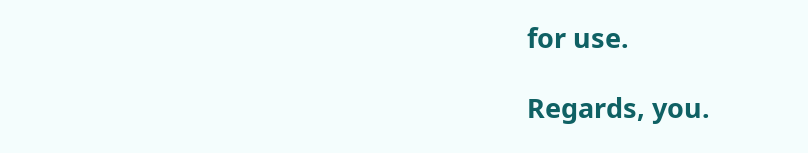for use.

Regards, you.